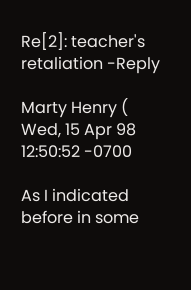Re[2]: teacher's retaliation -Reply

Marty Henry (
Wed, 15 Apr 98 12:50:52 -0700

As I indicated before in some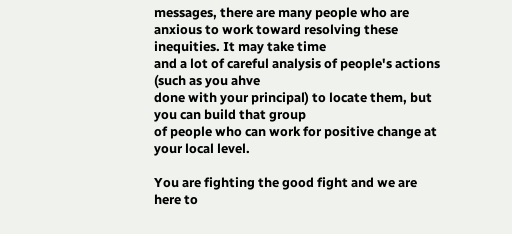messages, there are many people who are
anxious to work toward resolving these inequities. It may take time
and a lot of careful analysis of people's actions (such as you ahve
done with your principal) to locate them, but you can build that group
of people who can work for positive change at your local level.

You are fighting the good fight and we are here to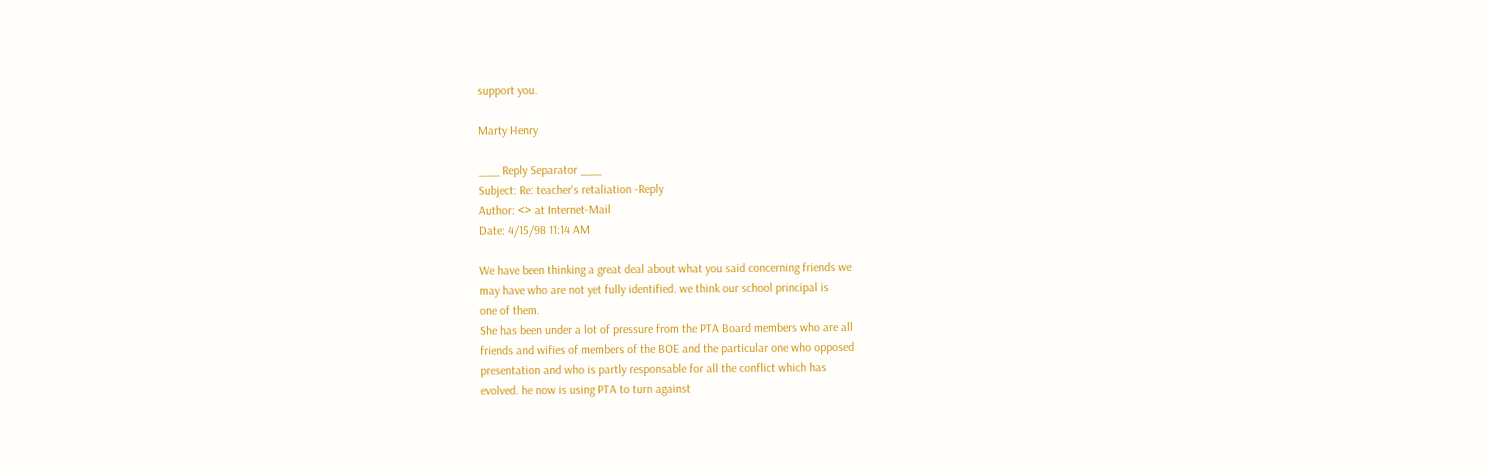support you.

Marty Henry

___ Reply Separator ___
Subject: Re: teacher's retaliation -Reply
Author: <> at Internet-Mail
Date: 4/15/98 11:14 AM

We have been thinking a great deal about what you said concerning friends we
may have who are not yet fully identified. we think our school principal is
one of them.
She has been under a lot of pressure from the PTA Board members who are all
friends and wifies of members of the BOE and the particular one who opposed
presentation and who is partly responsable for all the conflict which has
evolved. he now is using PTA to turn against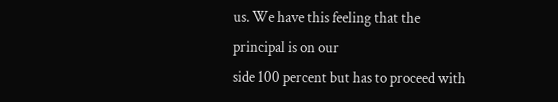us. We have this feeling that the
principal is on our
side 100 percent but has to proceed with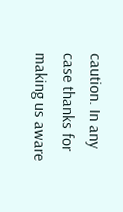caution. In any case thanks for
making us aware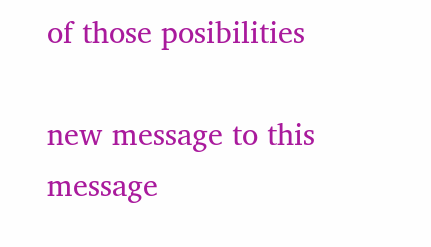of those posibilities

new message to this message